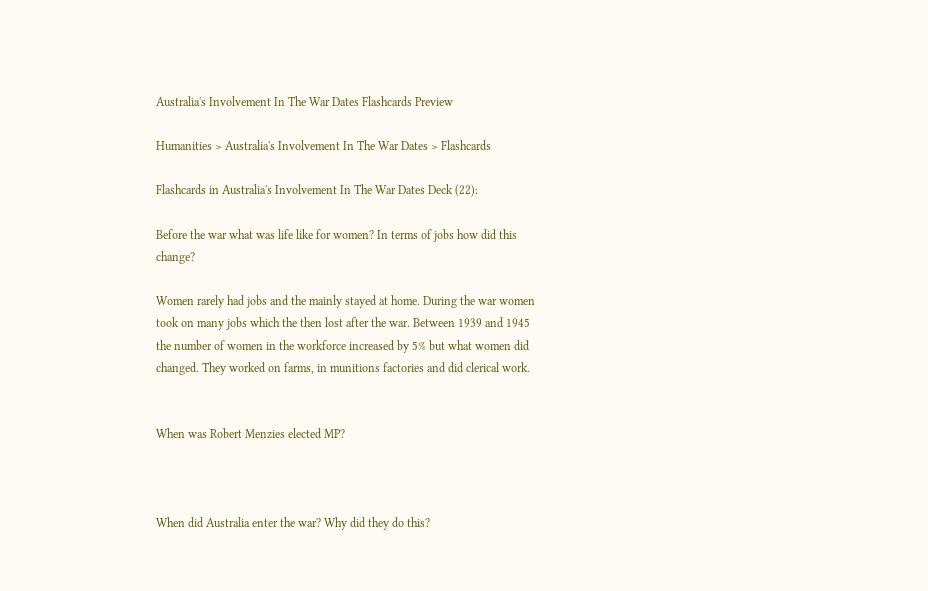Australia's Involvement In The War Dates Flashcards Preview

Humanities > Australia's Involvement In The War Dates > Flashcards

Flashcards in Australia's Involvement In The War Dates Deck (22):

Before the war what was life like for women? In terms of jobs how did this change?

Women rarely had jobs and the mainly stayed at home. During the war women took on many jobs which the then lost after the war. Between 1939 and 1945 the number of women in the workforce increased by 5% but what women did changed. They worked on farms, in munitions factories and did clerical work.


When was Robert Menzies elected MP?



When did Australia enter the war? Why did they do this?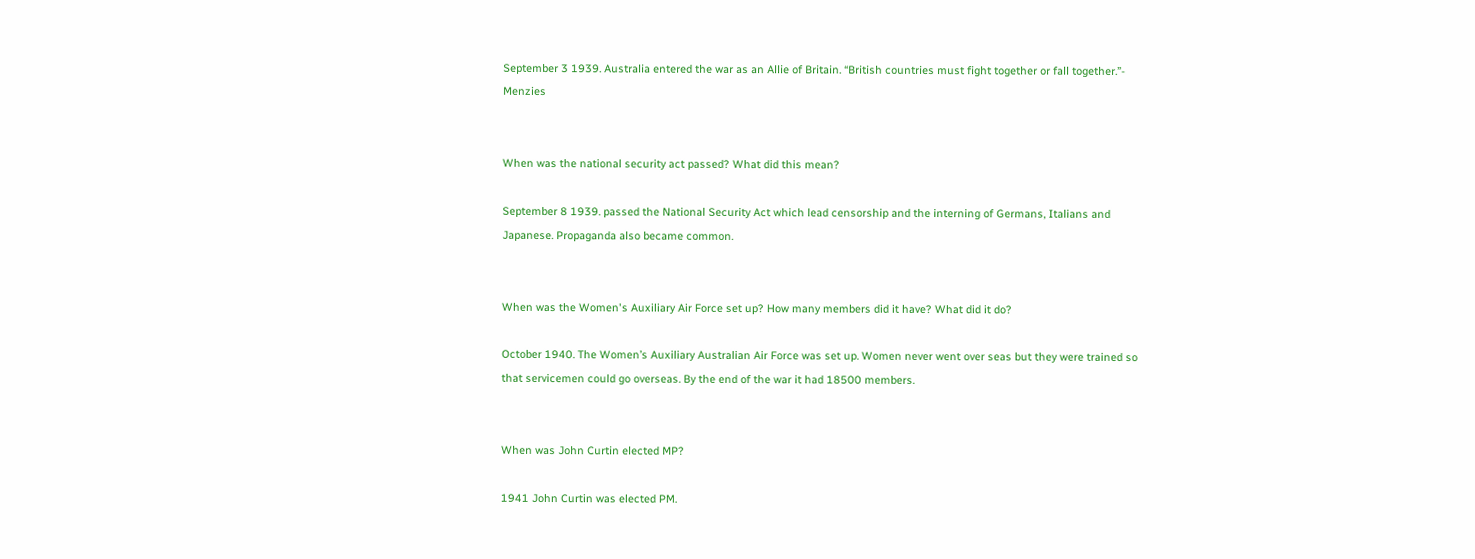September 3 1939. Australia entered the war as an Allie of Britain. “British countries must fight together or fall together.”- Menzies


When was the national security act passed? What did this mean?

September 8 1939. passed the National Security Act which lead censorship and the interning of Germans, Italians and Japanese. Propaganda also became common.


When was the Women's Auxiliary Air Force set up? How many members did it have? What did it do?

October 1940. The Women’s Auxiliary Australian Air Force was set up. Women never went over seas but they were trained so that servicemen could go overseas. By the end of the war it had 18500 members.


When was John Curtin elected MP?

1941 John Curtin was elected PM.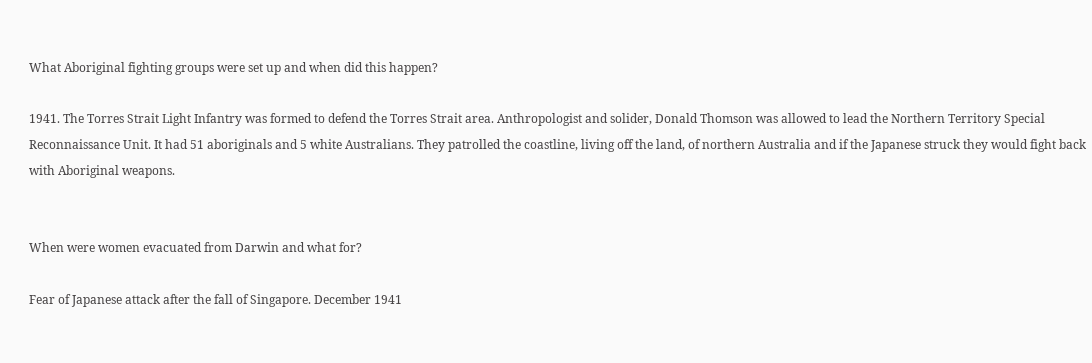What Aboriginal fighting groups were set up and when did this happen?

1941. The Torres Strait Light Infantry was formed to defend the Torres Strait area. Anthropologist and solider, Donald Thomson was allowed to lead the Northern Territory Special Reconnaissance Unit. It had 51 aboriginals and 5 white Australians. They patrolled the coastline, living off the land, of northern Australia and if the Japanese struck they would fight back with Aboriginal weapons.


When were women evacuated from Darwin and what for?

Fear of Japanese attack after the fall of Singapore. December 1941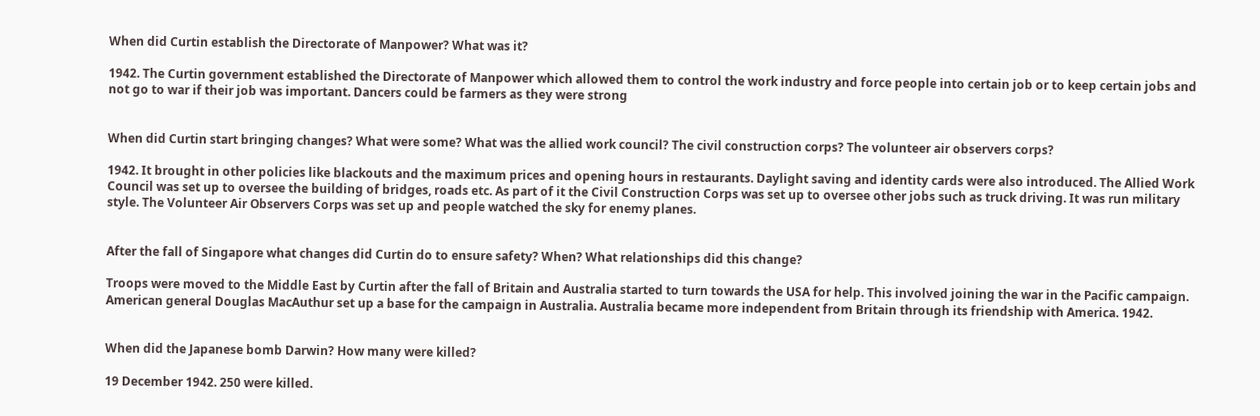When did Curtin establish the Directorate of Manpower? What was it?

1942. The Curtin government established the Directorate of Manpower which allowed them to control the work industry and force people into certain job or to keep certain jobs and not go to war if their job was important. Dancers could be farmers as they were strong


When did Curtin start bringing changes? What were some? What was the allied work council? The civil construction corps? The volunteer air observers corps?

1942. It brought in other policies like blackouts and the maximum prices and opening hours in restaurants. Daylight saving and identity cards were also introduced. The Allied Work Council was set up to oversee the building of bridges, roads etc. As part of it the Civil Construction Corps was set up to oversee other jobs such as truck driving. It was run military style. The Volunteer Air Observers Corps was set up and people watched the sky for enemy planes.


After the fall of Singapore what changes did Curtin do to ensure safety? When? What relationships did this change?

Troops were moved to the Middle East by Curtin after the fall of Britain and Australia started to turn towards the USA for help. This involved joining the war in the Pacific campaign. American general Douglas MacAuthur set up a base for the campaign in Australia. Australia became more independent from Britain through its friendship with America. 1942.


When did the Japanese bomb Darwin? How many were killed?

19 December 1942. 250 were killed.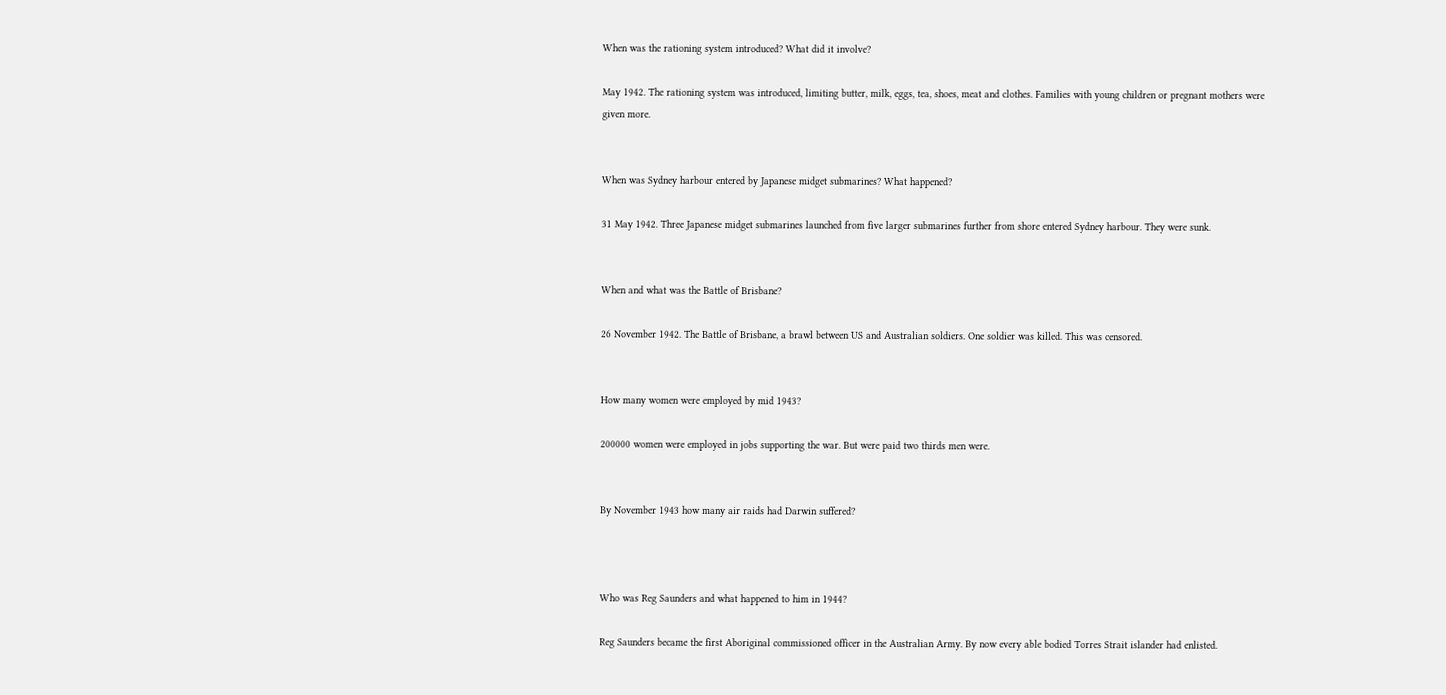When was the rationing system introduced? What did it involve?

May 1942. The rationing system was introduced, limiting butter, milk, eggs, tea, shoes, meat and clothes. Families with young children or pregnant mothers were given more.


When was Sydney harbour entered by Japanese midget submarines? What happened?

31 May 1942. Three Japanese midget submarines launched from five larger submarines further from shore entered Sydney harbour. They were sunk.


When and what was the Battle of Brisbane?

26 November 1942. The Battle of Brisbane, a brawl between US and Australian soldiers. One soldier was killed. This was censored.


How many women were employed by mid 1943?

200000 women were employed in jobs supporting the war. But were paid two thirds men were.


By November 1943 how many air raids had Darwin suffered?



Who was Reg Saunders and what happened to him in 1944?

Reg Saunders became the first Aboriginal commissioned officer in the Australian Army. By now every able bodied Torres Strait islander had enlisted.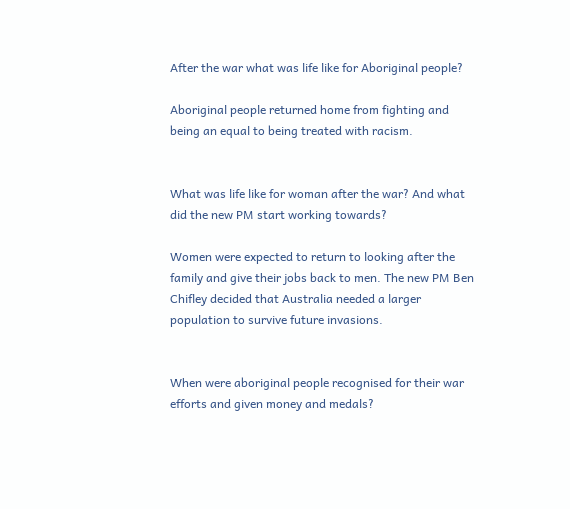After the war what was life like for Aboriginal people?

Aboriginal people returned home from fighting and being an equal to being treated with racism.


What was life like for woman after the war? And what did the new PM start working towards?

Women were expected to return to looking after the family and give their jobs back to men. The new PM Ben Chifley decided that Australia needed a larger population to survive future invasions.


When were aboriginal people recognised for their war efforts and given money and medals?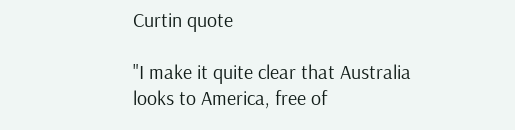Curtin quote

"I make it quite clear that Australia looks to America, free of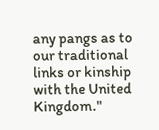any pangs as to our traditional links or kinship with the United Kingdom."